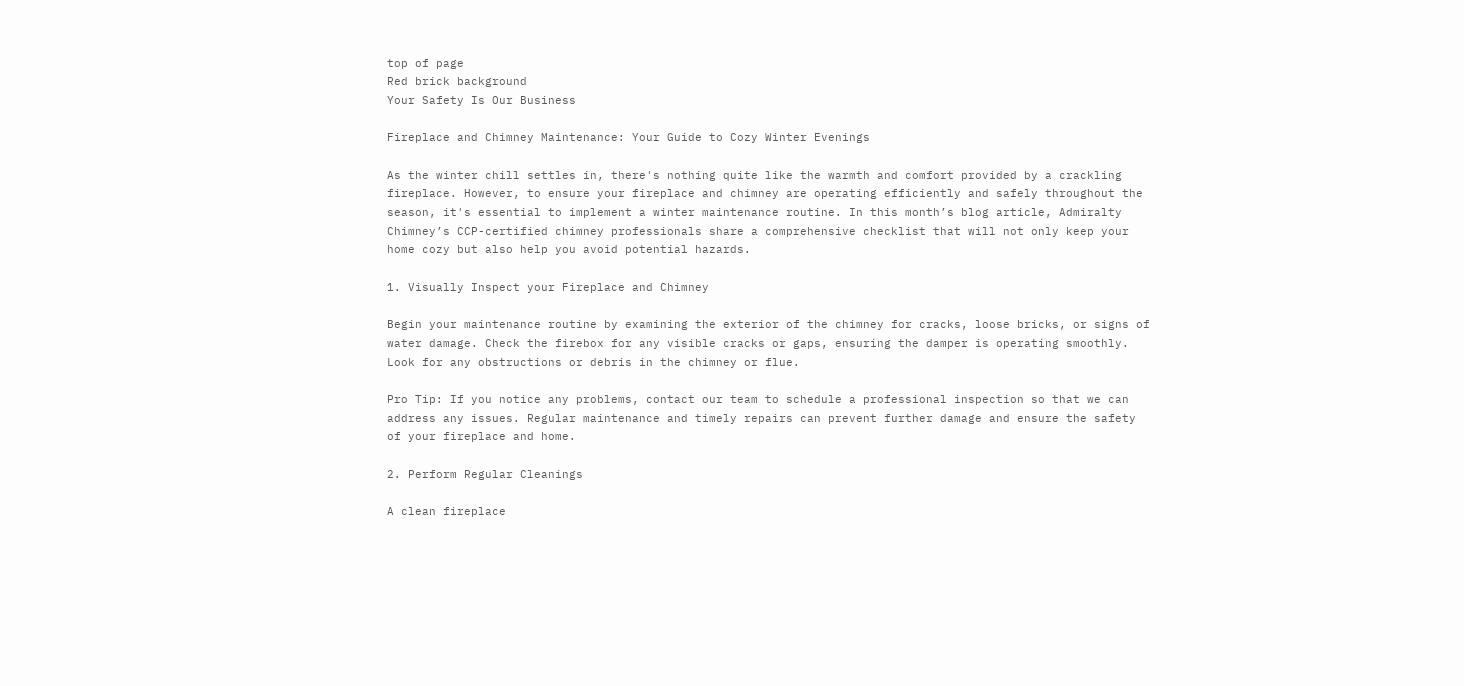top of page
Red brick background
Your Safety Is Our Business

Fireplace and Chimney Maintenance: Your Guide to Cozy Winter Evenings

As the winter chill settles in, there's nothing quite like the warmth and comfort provided by a crackling fireplace. However, to ensure your fireplace and chimney are operating efficiently and safely throughout the season, it's essential to implement a winter maintenance routine. In this month’s blog article, Admiralty Chimney’s CCP-certified chimney professionals share a comprehensive checklist that will not only keep your home cozy but also help you avoid potential hazards.

1. Visually Inspect your Fireplace and Chimney

Begin your maintenance routine by examining the exterior of the chimney for cracks, loose bricks, or signs of water damage. Check the firebox for any visible cracks or gaps, ensuring the damper is operating smoothly. Look for any obstructions or debris in the chimney or flue.

Pro Tip: If you notice any problems, contact our team to schedule a professional inspection so that we can address any issues. Regular maintenance and timely repairs can prevent further damage and ensure the safety of your fireplace and home.

2. Perform Regular Cleanings

A clean fireplace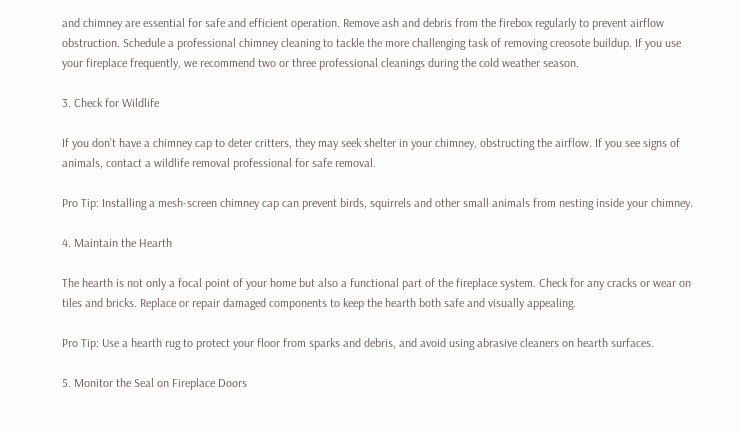and chimney are essential for safe and efficient operation. Remove ash and debris from the firebox regularly to prevent airflow obstruction. Schedule a professional chimney cleaning to tackle the more challenging task of removing creosote buildup. If you use your fireplace frequently, we recommend two or three professional cleanings during the cold weather season.

3. Check for Wildlife

If you don’t have a chimney cap to deter critters, they may seek shelter in your chimney, obstructing the airflow. If you see signs of animals, contact a wildlife removal professional for safe removal.

Pro Tip: Installing a mesh-screen chimney cap can prevent birds, squirrels and other small animals from nesting inside your chimney.

4. Maintain the Hearth

The hearth is not only a focal point of your home but also a functional part of the fireplace system. Check for any cracks or wear on tiles and bricks. Replace or repair damaged components to keep the hearth both safe and visually appealing.

Pro Tip: Use a hearth rug to protect your floor from sparks and debris, and avoid using abrasive cleaners on hearth surfaces.

5. Monitor the Seal on Fireplace Doors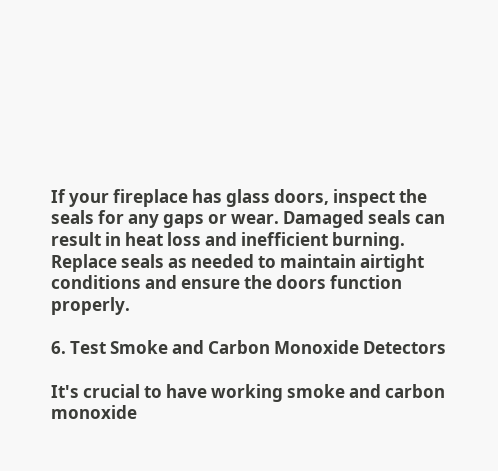If your fireplace has glass doors, inspect the seals for any gaps or wear. Damaged seals can result in heat loss and inefficient burning. Replace seals as needed to maintain airtight conditions and ensure the doors function properly.

6. Test Smoke and Carbon Monoxide Detectors

It's crucial to have working smoke and carbon monoxide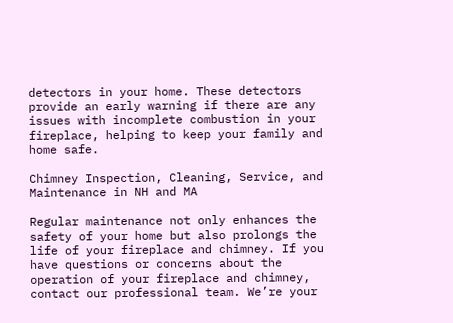detectors in your home. These detectors provide an early warning if there are any issues with incomplete combustion in your fireplace, helping to keep your family and home safe.

Chimney Inspection, Cleaning, Service, and Maintenance in NH and MA

Regular maintenance not only enhances the safety of your home but also prolongs the life of your fireplace and chimney. If you have questions or concerns about the operation of your fireplace and chimney, contact our professional team. We’re your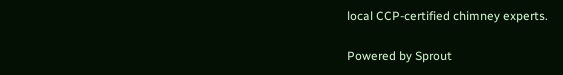local CCP-certified chimney experts.

Powered by Sprout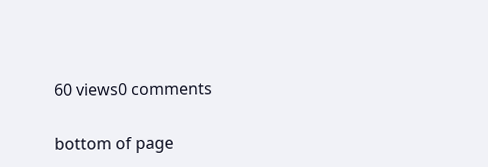60 views0 comments


bottom of page